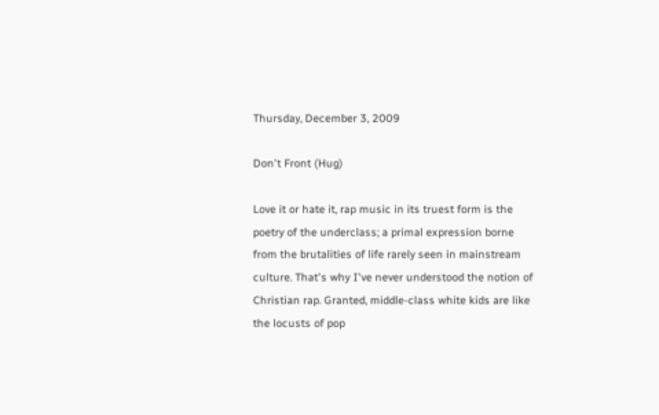Thursday, December 3, 2009

Don't Front (Hug)

Love it or hate it, rap music in its truest form is the poetry of the underclass; a primal expression borne from the brutalities of life rarely seen in mainstream culture. That's why I've never understood the notion of Christian rap. Granted, middle-class white kids are like the locusts of pop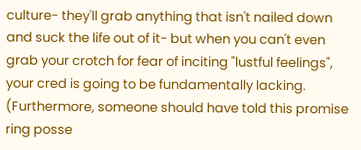culture- they'll grab anything that isn't nailed down and suck the life out of it- but when you can't even grab your crotch for fear of inciting "lustful feelings", your cred is going to be fundamentally lacking. (Furthermore, someone should have told this promise ring posse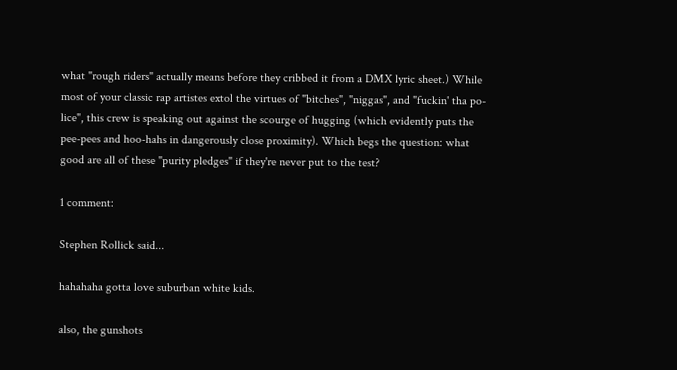what "rough riders" actually means before they cribbed it from a DMX lyric sheet.) While most of your classic rap artistes extol the virtues of "bitches", "niggas", and "fuckin' tha po-lice", this crew is speaking out against the scourge of hugging (which evidently puts the pee-pees and hoo-hahs in dangerously close proximity). Which begs the question: what good are all of these "purity pledges" if they're never put to the test?

1 comment:

Stephen Rollick said...

hahahaha gotta love suburban white kids.

also, the gunshots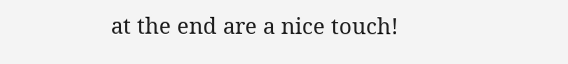at the end are a nice touch!